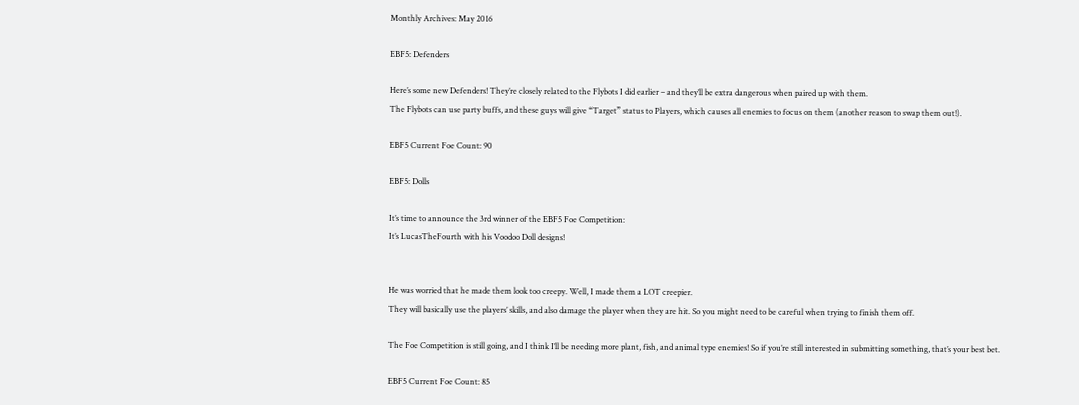Monthly Archives: May 2016

EBF5: Defenders

Here’s some new Defenders! They’re closely related to the Flybots I did earlier – and they’ll be extra dangerous when paired up with them.
The Flybots can use party buffs, and these guys will give “Target” status to Players, which causes all enemies to focus on them (another reason to swap them out!).

EBF5 Current Foe Count: 90

EBF5: Dolls

It’s time to announce the 3rd winner of the EBF5 Foe Competition:
It’s LucasTheFourth with his Voodoo Doll designs!


He was worried that he made them look too creepy. Well, I made them a LOT creepier.
They will basically use the players’ skills, and also damage the player when they are hit. So you might need to be careful when trying to finish them off.

The Foe Competition is still going, and I think I’ll be needing more plant, fish, and animal type enemies! So if you’re still interested in submitting something, that’s your best bet.

EBF5 Current Foe Count: 85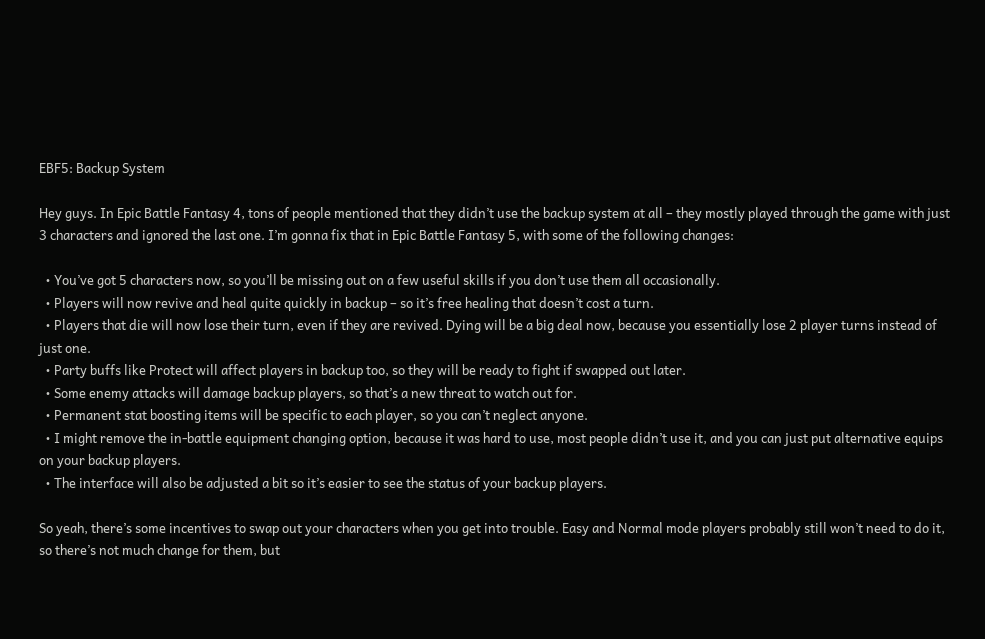EBF5: Backup System

Hey guys. In Epic Battle Fantasy 4, tons of people mentioned that they didn’t use the backup system at all – they mostly played through the game with just 3 characters and ignored the last one. I’m gonna fix that in Epic Battle Fantasy 5, with some of the following changes:

  • You’ve got 5 characters now, so you’ll be missing out on a few useful skills if you don’t use them all occasionally.
  • Players will now revive and heal quite quickly in backup – so it’s free healing that doesn’t cost a turn.
  • Players that die will now lose their turn, even if they are revived. Dying will be a big deal now, because you essentially lose 2 player turns instead of just one.
  • Party buffs like Protect will affect players in backup too, so they will be ready to fight if swapped out later.
  • Some enemy attacks will damage backup players, so that’s a new threat to watch out for.
  • Permanent stat boosting items will be specific to each player, so you can’t neglect anyone.
  • I might remove the in-battle equipment changing option, because it was hard to use, most people didn’t use it, and you can just put alternative equips on your backup players.
  • The interface will also be adjusted a bit so it’s easier to see the status of your backup players.

So yeah, there’s some incentives to swap out your characters when you get into trouble. Easy and Normal mode players probably still won’t need to do it, so there’s not much change for them, but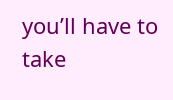you’ll have to take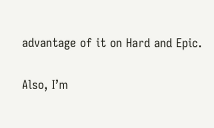advantage of it on Hard and Epic.

Also, I’m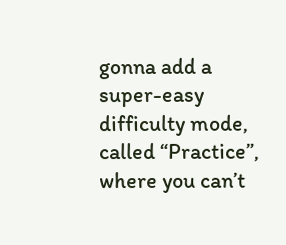gonna add a super-easy difficulty mode, called “Practice”, where you can’t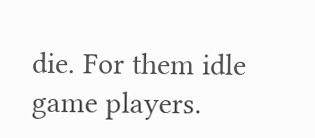die. For them idle game players.